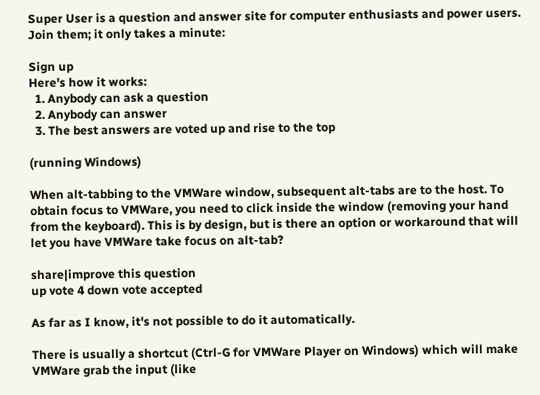Super User is a question and answer site for computer enthusiasts and power users. Join them; it only takes a minute:

Sign up
Here's how it works:
  1. Anybody can ask a question
  2. Anybody can answer
  3. The best answers are voted up and rise to the top

(running Windows)

When alt-tabbing to the VMWare window, subsequent alt-tabs are to the host. To obtain focus to VMWare, you need to click inside the window (removing your hand from the keyboard). This is by design, but is there an option or workaround that will let you have VMWare take focus on alt-tab?

share|improve this question
up vote 4 down vote accepted

As far as I know, it's not possible to do it automatically.

There is usually a shortcut (Ctrl-G for VMWare Player on Windows) which will make VMWare grab the input (like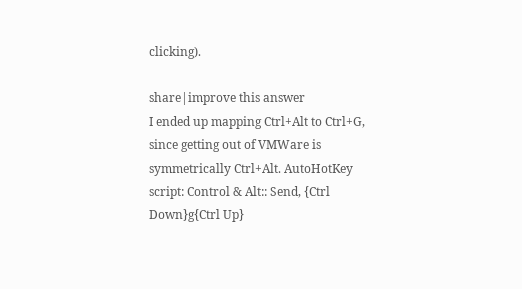clicking).

share|improve this answer
I ended up mapping Ctrl+Alt to Ctrl+G, since getting out of VMWare is symmetrically Ctrl+Alt. AutoHotKey script: Control & Alt:: Send, {Ctrl Down}g{Ctrl Up}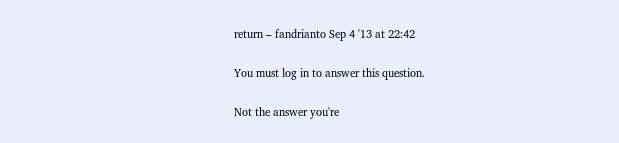return – fandrianto Sep 4 '13 at 22:42

You must log in to answer this question.

Not the answer you're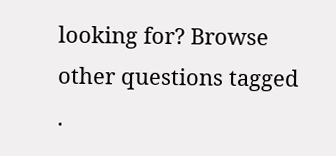looking for? Browse other questions tagged .